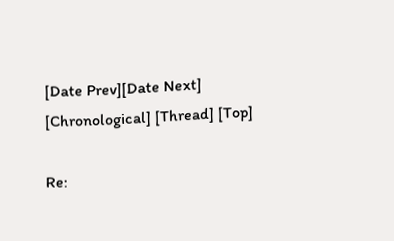[Date Prev][Date Next] [Chronological] [Thread] [Top]

Re: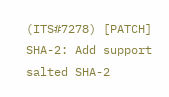(ITS#7278) [PATCH] SHA-2: Add support salted SHA-2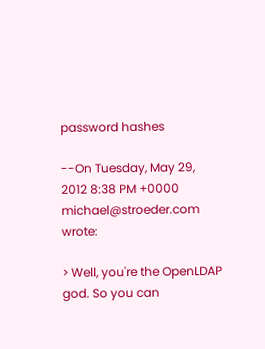password hashes

--On Tuesday, May 29, 2012 8:38 PM +0000 michael@stroeder.com wrote:

> Well, you're the OpenLDAP god. So you can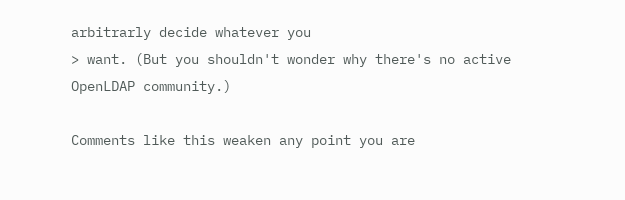arbitrarly decide whatever you
> want. (But you shouldn't wonder why there's no active OpenLDAP community.)

Comments like this weaken any point you are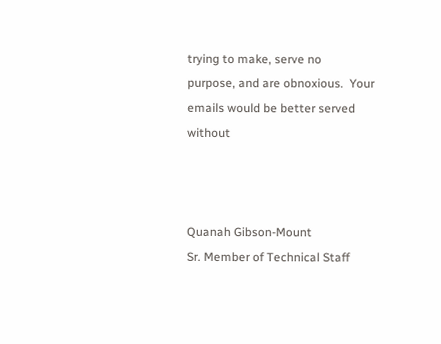trying to make, serve no
purpose, and are obnoxious.  Your emails would be better served without



Quanah Gibson-Mount
Sr. Member of Technical Staff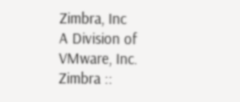Zimbra, Inc
A Division of VMware, Inc.
Zimbra ::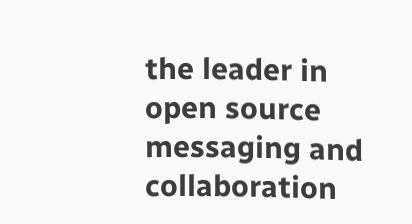the leader in open source messaging and collaboration